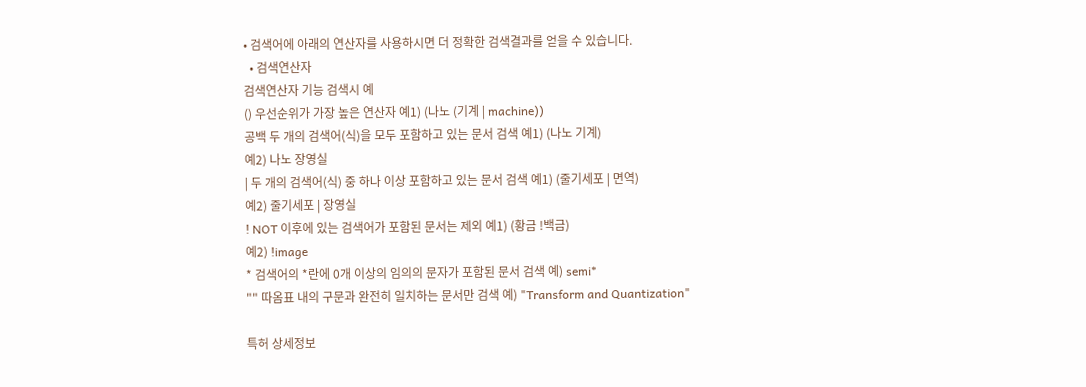• 검색어에 아래의 연산자를 사용하시면 더 정확한 검색결과를 얻을 수 있습니다.
  • 검색연산자
검색연산자 기능 검색시 예
() 우선순위가 가장 높은 연산자 예1) (나노 (기계 | machine))
공백 두 개의 검색어(식)을 모두 포함하고 있는 문서 검색 예1) (나노 기계)
예2) 나노 장영실
| 두 개의 검색어(식) 중 하나 이상 포함하고 있는 문서 검색 예1) (줄기세포 | 면역)
예2) 줄기세포 | 장영실
! NOT 이후에 있는 검색어가 포함된 문서는 제외 예1) (황금 !백금)
예2) !image
* 검색어의 *란에 0개 이상의 임의의 문자가 포함된 문서 검색 예) semi*
"" 따옴표 내의 구문과 완전히 일치하는 문서만 검색 예) "Transform and Quantization"

특허 상세정보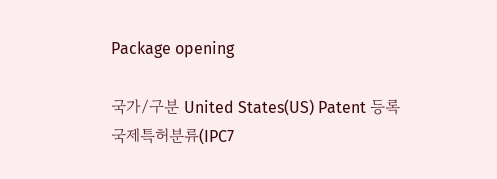Package opening

국가/구분 United States(US) Patent 등록
국제특허분류(IPC7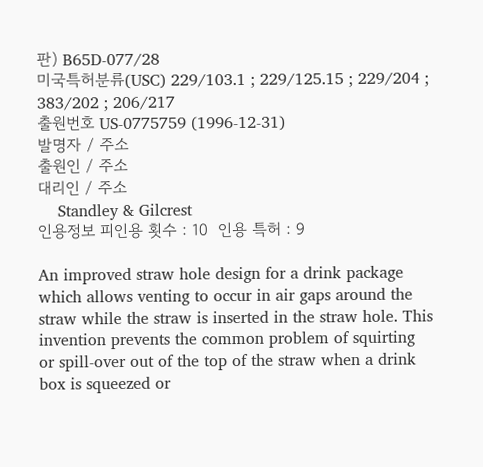판) B65D-077/28
미국특허분류(USC) 229/103.1 ; 229/125.15 ; 229/204 ; 383/202 ; 206/217
출원번호 US-0775759 (1996-12-31)
발명자 / 주소
출원인 / 주소
대리인 / 주소
    Standley & Gilcrest
인용정보 피인용 횟수 : 10  인용 특허 : 9

An improved straw hole design for a drink package which allows venting to occur in air gaps around the straw while the straw is inserted in the straw hole. This invention prevents the common problem of squirting or spill-over out of the top of the straw when a drink box is squeezed or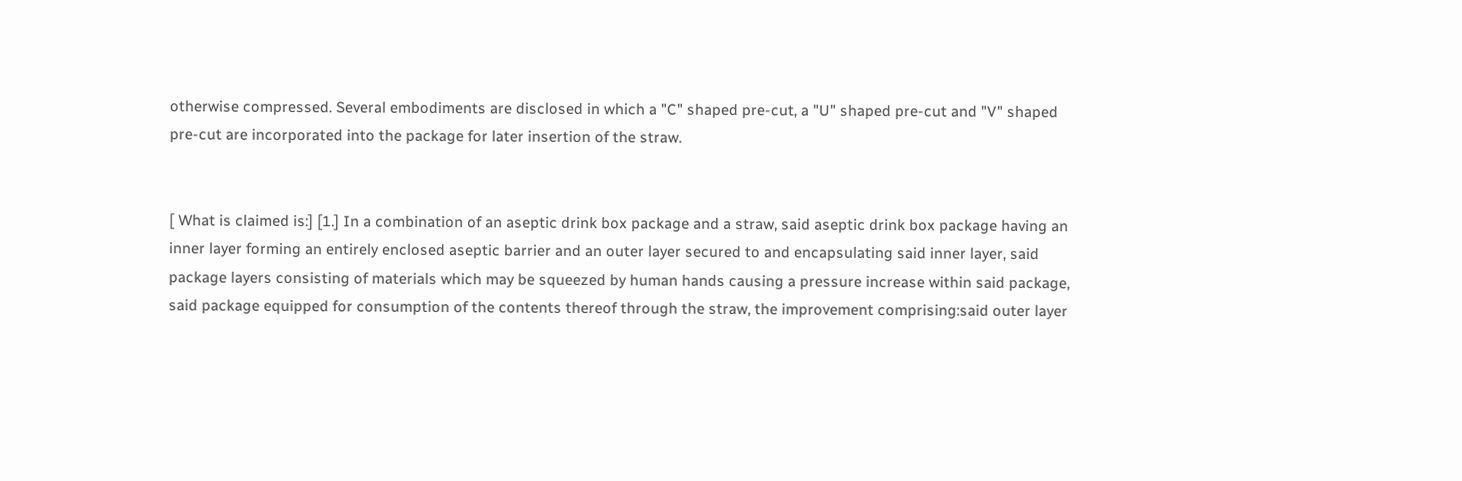otherwise compressed. Several embodiments are disclosed in which a "C" shaped pre-cut, a "U" shaped pre-cut and "V" shaped pre-cut are incorporated into the package for later insertion of the straw.


[ What is claimed is:] [1.] In a combination of an aseptic drink box package and a straw, said aseptic drink box package having an inner layer forming an entirely enclosed aseptic barrier and an outer layer secured to and encapsulating said inner layer, said package layers consisting of materials which may be squeezed by human hands causing a pressure increase within said package, said package equipped for consumption of the contents thereof through the straw, the improvement comprising:said outer layer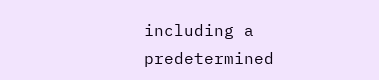including a predetermined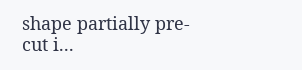shape partially pre-cut i...